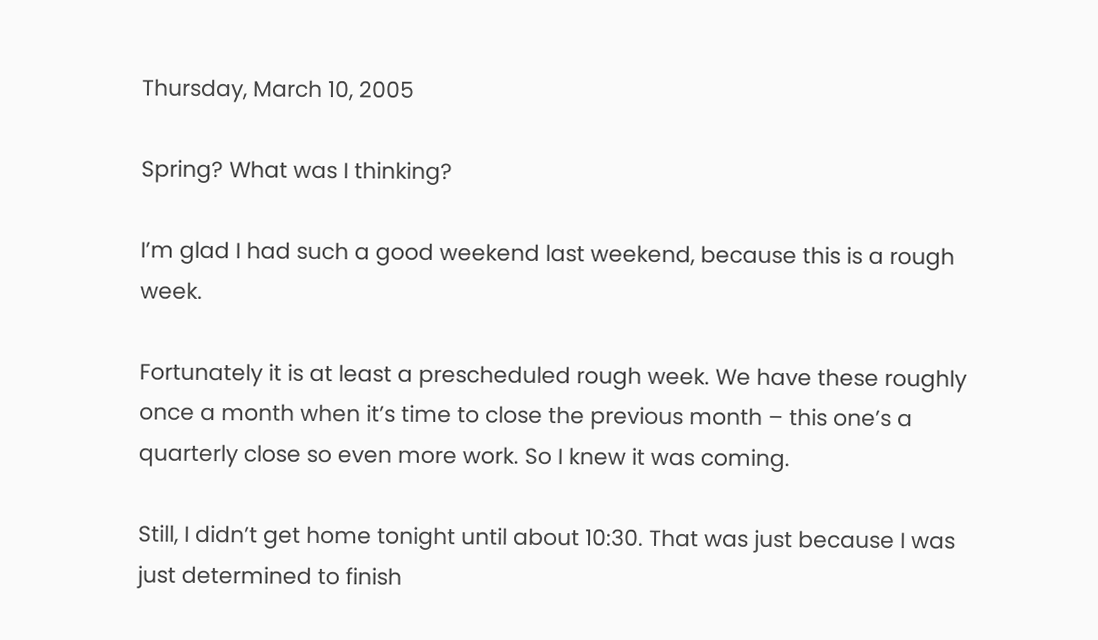Thursday, March 10, 2005

Spring? What was I thinking?

I’m glad I had such a good weekend last weekend, because this is a rough week.

Fortunately it is at least a prescheduled rough week. We have these roughly once a month when it’s time to close the previous month – this one’s a quarterly close so even more work. So I knew it was coming.

Still, I didn’t get home tonight until about 10:30. That was just because I was just determined to finish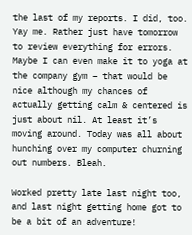the last of my reports. I did, too. Yay me. Rather just have tomorrow to review everything for errors. Maybe I can even make it to yoga at the company gym – that would be nice although my chances of actually getting calm & centered is just about nil. At least it’s moving around. Today was all about hunching over my computer churning out numbers. Bleah.

Worked pretty late last night too, and last night getting home got to be a bit of an adventure!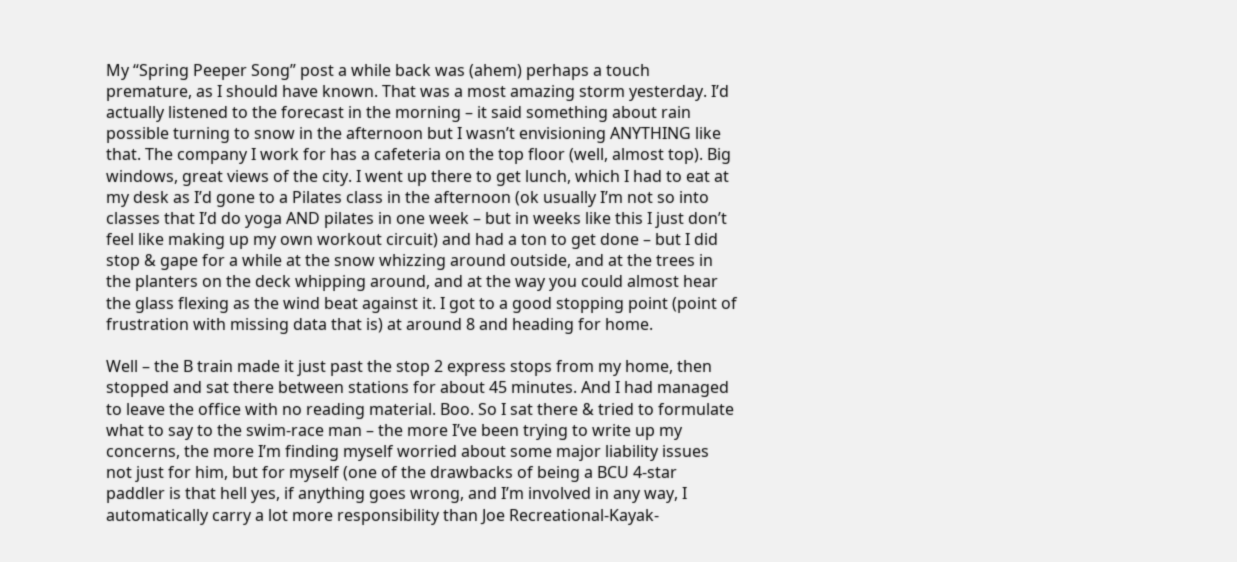My “Spring Peeper Song” post a while back was (ahem) perhaps a touch premature, as I should have known. That was a most amazing storm yesterday. I’d actually listened to the forecast in the morning – it said something about rain possible turning to snow in the afternoon but I wasn’t envisioning ANYTHING like that. The company I work for has a cafeteria on the top floor (well, almost top). Big windows, great views of the city. I went up there to get lunch, which I had to eat at my desk as I’d gone to a Pilates class in the afternoon (ok usually I’m not so into classes that I’d do yoga AND pilates in one week – but in weeks like this I just don’t feel like making up my own workout circuit) and had a ton to get done – but I did stop & gape for a while at the snow whizzing around outside, and at the trees in the planters on the deck whipping around, and at the way you could almost hear the glass flexing as the wind beat against it. I got to a good stopping point (point of frustration with missing data that is) at around 8 and heading for home.

Well – the B train made it just past the stop 2 express stops from my home, then stopped and sat there between stations for about 45 minutes. And I had managed to leave the office with no reading material. Boo. So I sat there & tried to formulate what to say to the swim-race man – the more I’ve been trying to write up my concerns, the more I’m finding myself worried about some major liability issues not just for him, but for myself (one of the drawbacks of being a BCU 4-star paddler is that hell yes, if anything goes wrong, and I’m involved in any way, I automatically carry a lot more responsibility than Joe Recreational-Kayak-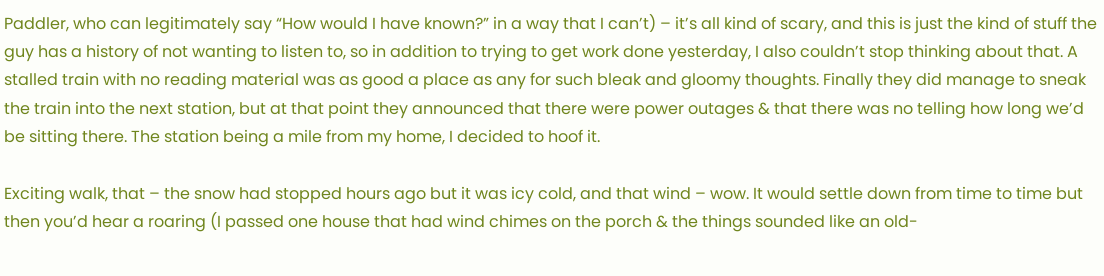Paddler, who can legitimately say “How would I have known?” in a way that I can’t) – it’s all kind of scary, and this is just the kind of stuff the guy has a history of not wanting to listen to, so in addition to trying to get work done yesterday, I also couldn’t stop thinking about that. A stalled train with no reading material was as good a place as any for such bleak and gloomy thoughts. Finally they did manage to sneak the train into the next station, but at that point they announced that there were power outages & that there was no telling how long we’d be sitting there. The station being a mile from my home, I decided to hoof it.

Exciting walk, that – the snow had stopped hours ago but it was icy cold, and that wind – wow. It would settle down from time to time but then you’d hear a roaring (I passed one house that had wind chimes on the porch & the things sounded like an old-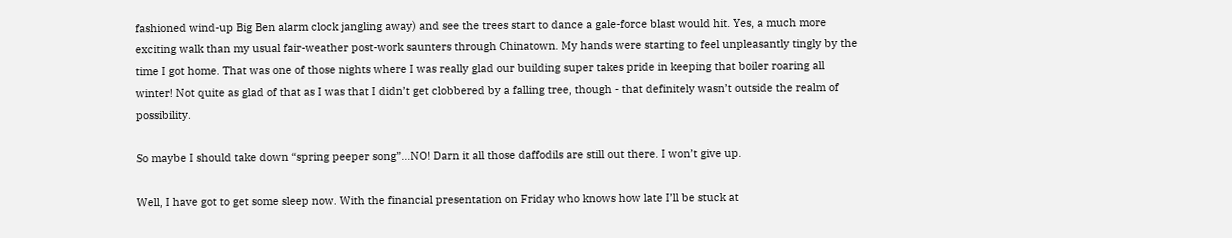fashioned wind-up Big Ben alarm clock jangling away) and see the trees start to dance a gale-force blast would hit. Yes, a much more exciting walk than my usual fair-weather post-work saunters through Chinatown. My hands were starting to feel unpleasantly tingly by the time I got home. That was one of those nights where I was really glad our building super takes pride in keeping that boiler roaring all winter! Not quite as glad of that as I was that I didn’t get clobbered by a falling tree, though - that definitely wasn’t outside the realm of possibility.

So maybe I should take down “spring peeper song”…NO! Darn it all those daffodils are still out there. I won’t give up.

Well, I have got to get some sleep now. With the financial presentation on Friday who knows how late I’ll be stuck at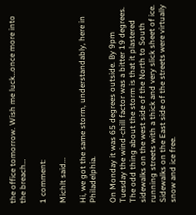the office tomorrow. Wish me luck…once more into the breach…

1 comment:

Michlt said...

Hi, we got the same storm, understandably, here in Philadelphia.

On Monday it was 65 degrees outside. By 9pm Tuesday the wind-chill factor was a bitter 19 degrees. The odd thing about the storm is that it plastered sidewalks on the west side of the North to South running streets with a thick and very slick sheet of ice. Sidewalks on the East side of the streets were virtually snow and ice free.